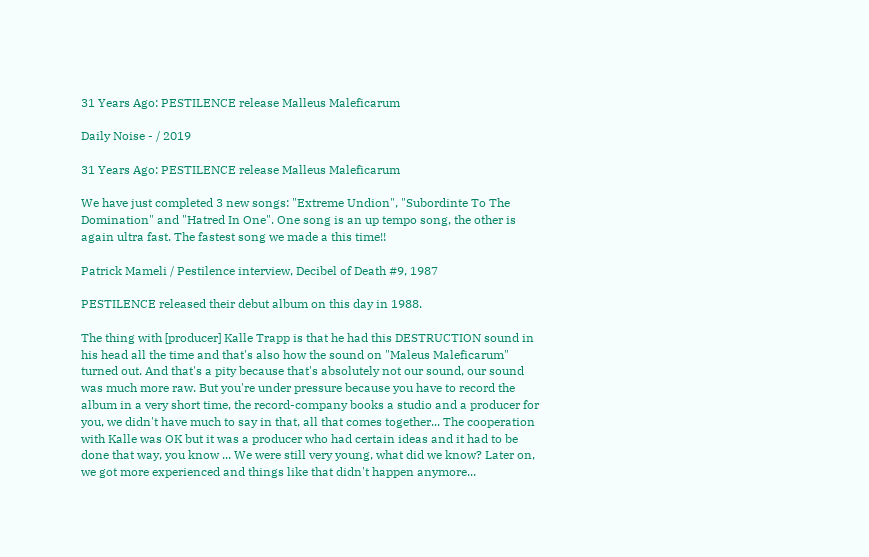31 Years Ago: PESTILENCE release Malleus Maleficarum

Daily Noise - / 2019

31 Years Ago: PESTILENCE release Malleus Maleficarum

We have just completed 3 new songs: "Extreme Undion", "Subordinte To The Domination" and "Hatred In One". One song is an up tempo song, the other is again ultra fast. The fastest song we made a this time!!

Patrick Mameli / Pestilence interview, Decibel of Death #9, 1987

PESTILENCE released their debut album on this day in 1988.

The thing with [producer] Kalle Trapp is that he had this DESTRUCTION sound in his head all the time and that's also how the sound on "Maleus Maleficarum" turned out. And that's a pity because that's absolutely not our sound, our sound was much more raw. But you're under pressure because you have to record the album in a very short time, the record-company books a studio and a producer for you, we didn't have much to say in that, all that comes together... The cooperation with Kalle was OK but it was a producer who had certain ideas and it had to be done that way, you know ... We were still very young, what did we know? Later on, we got more experienced and things like that didn't happen anymore...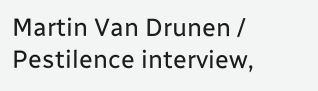Martin Van Drunen / Pestilence interview,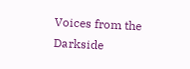Voices from the Darkside